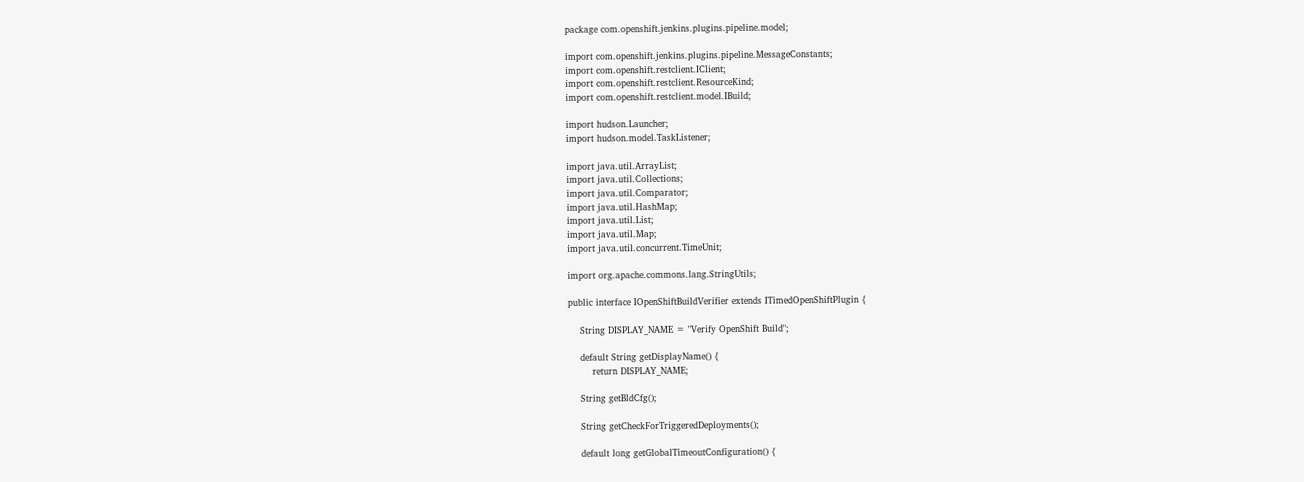package com.openshift.jenkins.plugins.pipeline.model;

import com.openshift.jenkins.plugins.pipeline.MessageConstants;
import com.openshift.restclient.IClient;
import com.openshift.restclient.ResourceKind;
import com.openshift.restclient.model.IBuild;

import hudson.Launcher;
import hudson.model.TaskListener;

import java.util.ArrayList;
import java.util.Collections;
import java.util.Comparator;
import java.util.HashMap;
import java.util.List;
import java.util.Map;
import java.util.concurrent.TimeUnit;

import org.apache.commons.lang.StringUtils;

public interface IOpenShiftBuildVerifier extends ITimedOpenShiftPlugin {

    String DISPLAY_NAME = "Verify OpenShift Build";

    default String getDisplayName() {
        return DISPLAY_NAME;

    String getBldCfg();

    String getCheckForTriggeredDeployments();

    default long getGlobalTimeoutConfiguration() {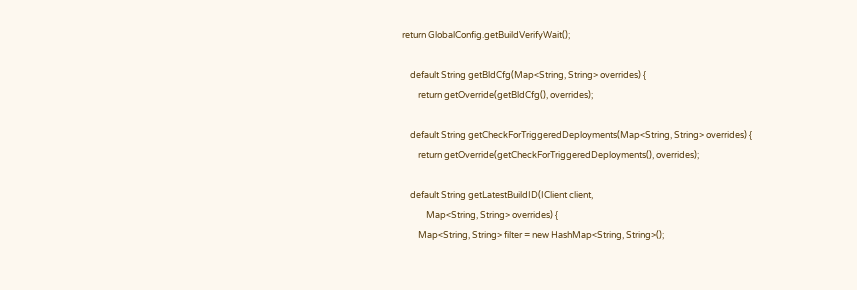return GlobalConfig.getBuildVerifyWait();

    default String getBldCfg(Map<String, String> overrides) {
        return getOverride(getBldCfg(), overrides);

    default String getCheckForTriggeredDeployments(Map<String, String> overrides) {
        return getOverride(getCheckForTriggeredDeployments(), overrides);

    default String getLatestBuildID(IClient client,
            Map<String, String> overrides) {
        Map<String, String> filter = new HashMap<String, String>();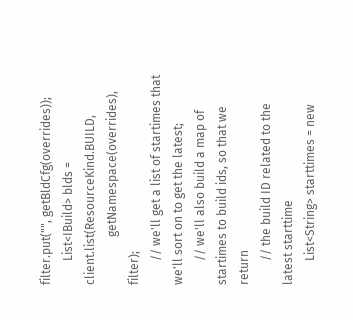filter.put("", getBldCfg(overrides));
        List<IBuild> blds = client.list(ResourceKind.BUILD,
                getNamespace(overrides), filter);
        // we'll get a list of startimes that we'll sort on to get the latest;
        // we'll also build a map of startimes to build ids, so that we return
        // the build ID related to the latest starttime
        List<String> starttimes = new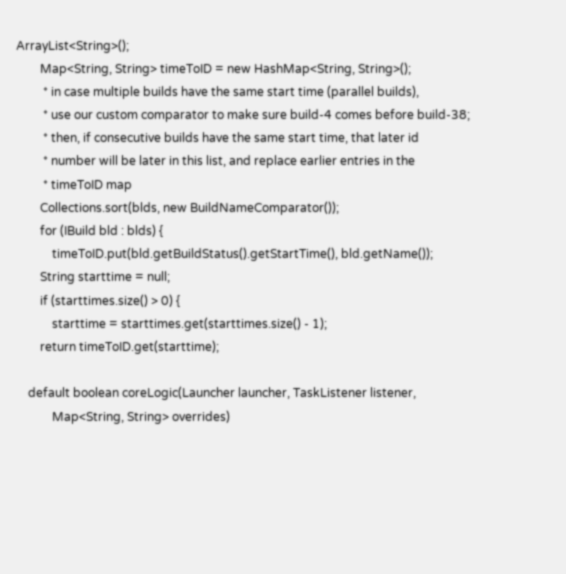ArrayList<String>();
        Map<String, String> timeToID = new HashMap<String, String>();
         * in case multiple builds have the same start time (parallel builds),
         * use our custom comparator to make sure build-4 comes before build-38;
         * then, if consecutive builds have the same start time, that later id
         * number will be later in this list, and replace earlier entries in the
         * timeToID map
        Collections.sort(blds, new BuildNameComparator());
        for (IBuild bld : blds) {
            timeToID.put(bld.getBuildStatus().getStartTime(), bld.getName());
        String starttime = null;
        if (starttimes.size() > 0) {
            starttime = starttimes.get(starttimes.size() - 1);
        return timeToID.get(starttime);

    default boolean coreLogic(Launcher launcher, TaskListener listener,
            Map<String, String> overrides)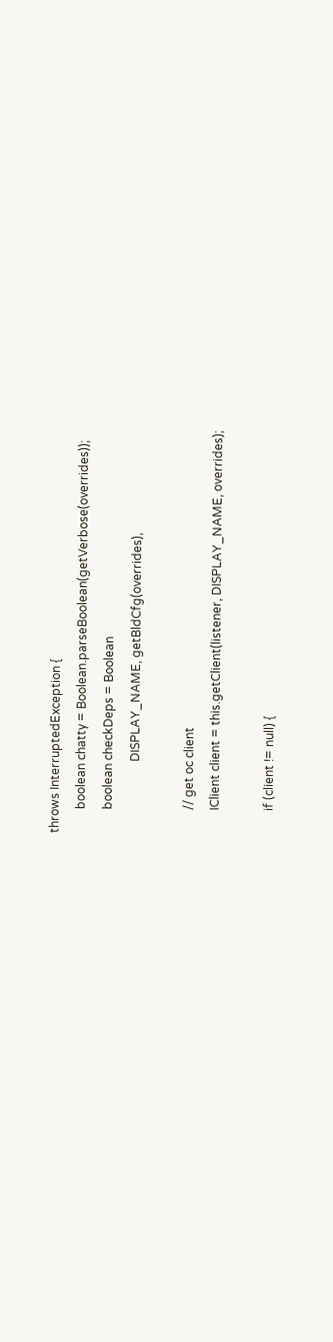throws InterruptedException {
        boolean chatty = Boolean.parseBoolean(getVerbose(overrides));
        boolean checkDeps = Boolean
                        DISPLAY_NAME, getBldCfg(overrides),

        // get oc client
        IClient client = this.getClient(listener, DISPLAY_NAME, overrides);

        if (client != null) {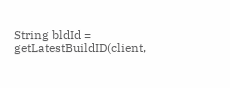String bldId = getLatestBuildID(client,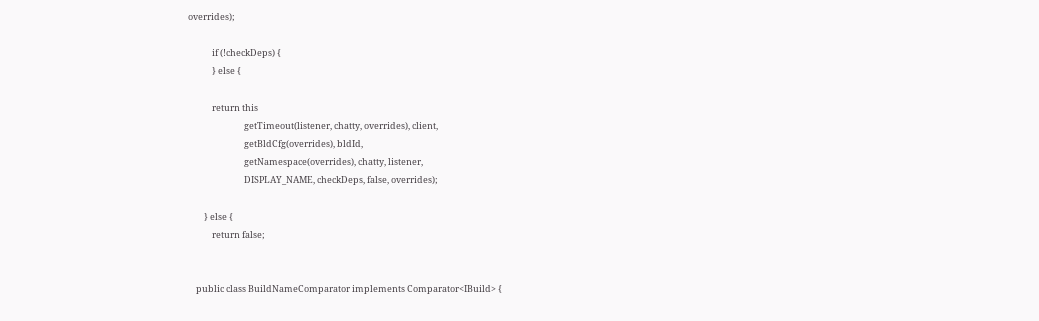overrides);

            if (!checkDeps) {
            } else {

            return this
                            getTimeout(listener, chatty, overrides), client,
                            getBldCfg(overrides), bldId,
                            getNamespace(overrides), chatty, listener,
                            DISPLAY_NAME, checkDeps, false, overrides);

        } else {
            return false;


    public class BuildNameComparator implements Comparator<IBuild> {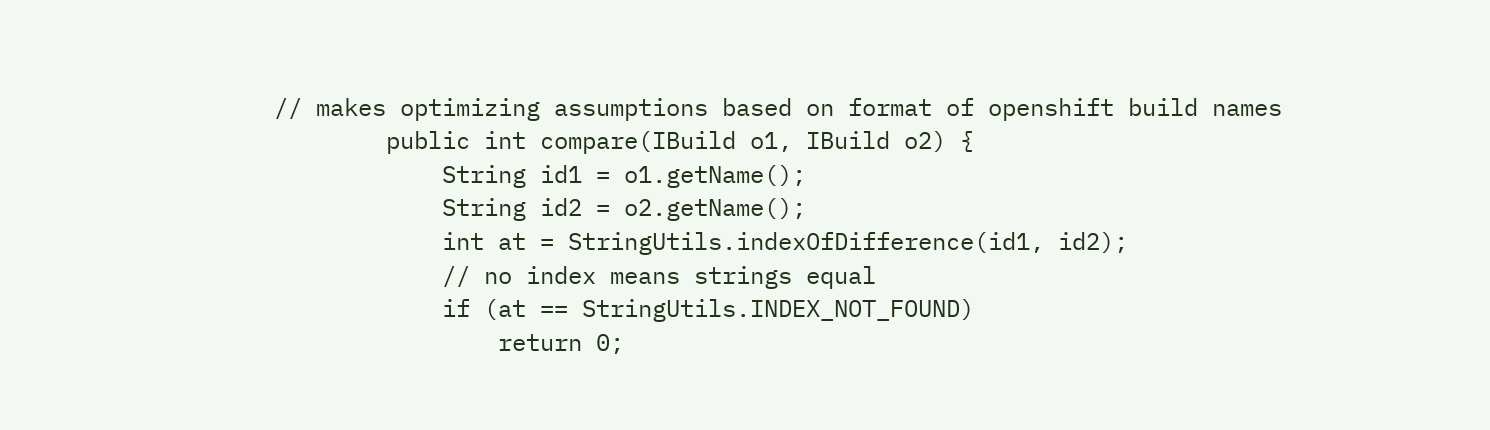// makes optimizing assumptions based on format of openshift build names
        public int compare(IBuild o1, IBuild o2) {
            String id1 = o1.getName();
            String id2 = o2.getName();
            int at = StringUtils.indexOfDifference(id1, id2);
            // no index means strings equal
            if (at == StringUtils.INDEX_NOT_FOUND)
                return 0;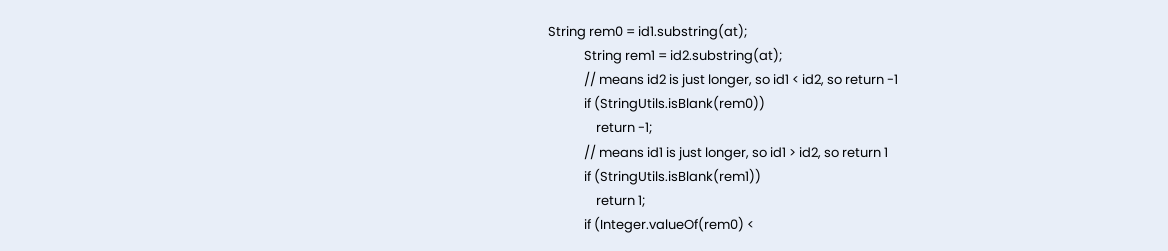String rem0 = id1.substring(at);
            String rem1 = id2.substring(at);
            // means id2 is just longer, so id1 < id2, so return -1
            if (StringUtils.isBlank(rem0))
                return -1;
            // means id1 is just longer, so id1 > id2, so return 1
            if (StringUtils.isBlank(rem1))
                return 1;
            if (Integer.valueOf(rem0) <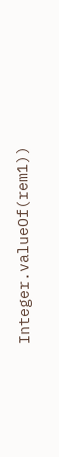Integer.valueOf(rem1))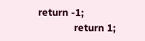return -1;
            return 1;